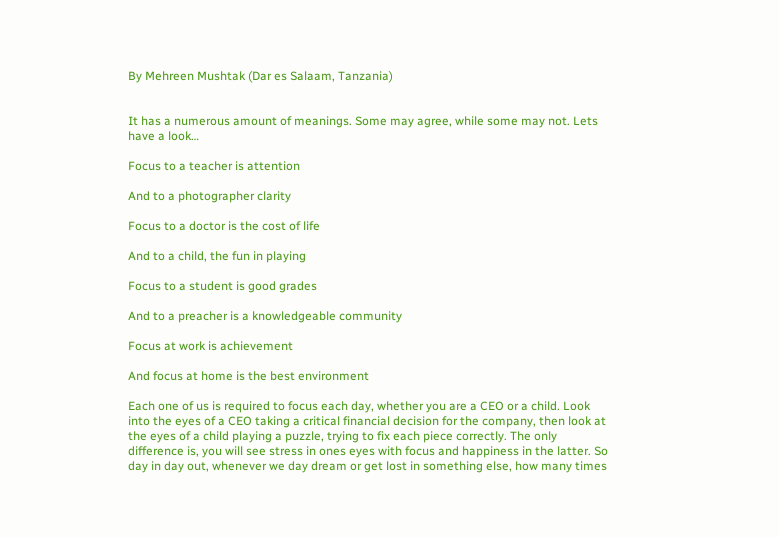By Mehreen Mushtak (Dar es Salaam, Tanzania)


It has a numerous amount of meanings. Some may agree, while some may not. Lets have a look…

Focus to a teacher is attention

And to a photographer clarity

Focus to a doctor is the cost of life

And to a child, the fun in playing

Focus to a student is good grades

And to a preacher is a knowledgeable community

Focus at work is achievement

And focus at home is the best environment

Each one of us is required to focus each day, whether you are a CEO or a child. Look into the eyes of a CEO taking a critical financial decision for the company, then look at the eyes of a child playing a puzzle, trying to fix each piece correctly. The only difference is, you will see stress in ones eyes with focus and happiness in the latter. So day in day out, whenever we day dream or get lost in something else, how many times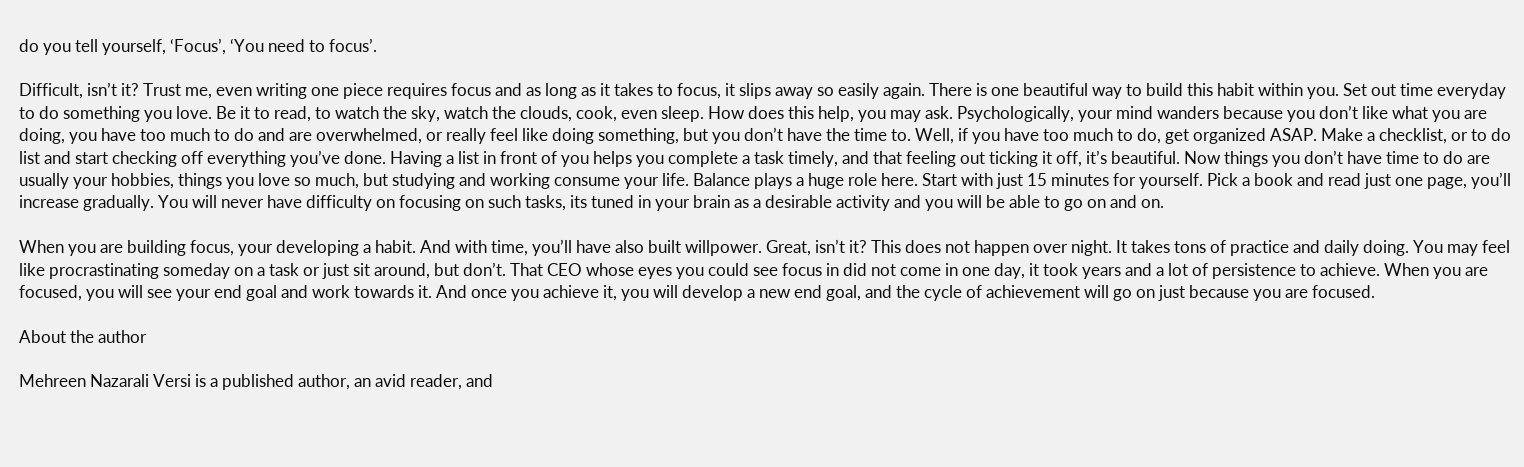do you tell yourself, ‘Focus’, ‘You need to focus’.

Difficult, isn’t it? Trust me, even writing one piece requires focus and as long as it takes to focus, it slips away so easily again. There is one beautiful way to build this habit within you. Set out time everyday to do something you love. Be it to read, to watch the sky, watch the clouds, cook, even sleep. How does this help, you may ask. Psychologically, your mind wanders because you don’t like what you are doing, you have too much to do and are overwhelmed, or really feel like doing something, but you don’t have the time to. Well, if you have too much to do, get organized ASAP. Make a checklist, or to do list and start checking off everything you’ve done. Having a list in front of you helps you complete a task timely, and that feeling out ticking it off, it’s beautiful. Now things you don’t have time to do are usually your hobbies, things you love so much, but studying and working consume your life. Balance plays a huge role here. Start with just 15 minutes for yourself. Pick a book and read just one page, you’ll increase gradually. You will never have difficulty on focusing on such tasks, its tuned in your brain as a desirable activity and you will be able to go on and on.

When you are building focus, your developing a habit. And with time, you’ll have also built willpower. Great, isn’t it? This does not happen over night. It takes tons of practice and daily doing. You may feel like procrastinating someday on a task or just sit around, but don’t. That CEO whose eyes you could see focus in did not come in one day, it took years and a lot of persistence to achieve. When you are focused, you will see your end goal and work towards it. And once you achieve it, you will develop a new end goal, and the cycle of achievement will go on just because you are focused.

About the author

Mehreen Nazarali Versi is a published author, an avid reader, and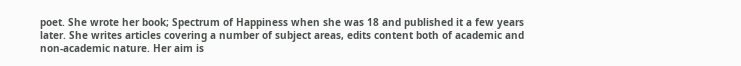poet. She wrote her book; Spectrum of Happiness when she was 18 and published it a few years later. She writes articles covering a number of subject areas, edits content both of academic and non-academic nature. Her aim is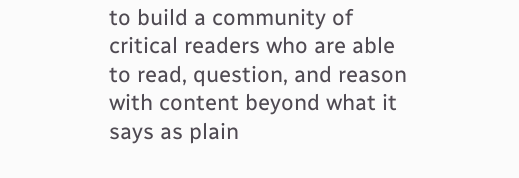to build a community of critical readers who are able to read, question, and reason with content beyond what it says as plain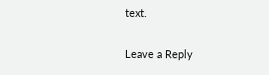text.

Leave a Reply